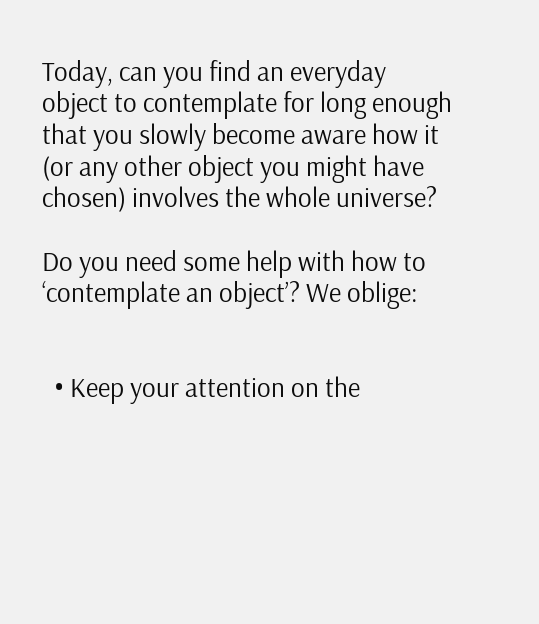Today, can you find an everyday object to contemplate for long enough that you slowly become aware how it (or any other object you might have chosen) involves the whole universe?

Do you need some help with how to ‘contemplate an object’? We oblige:


  • Keep your attention on the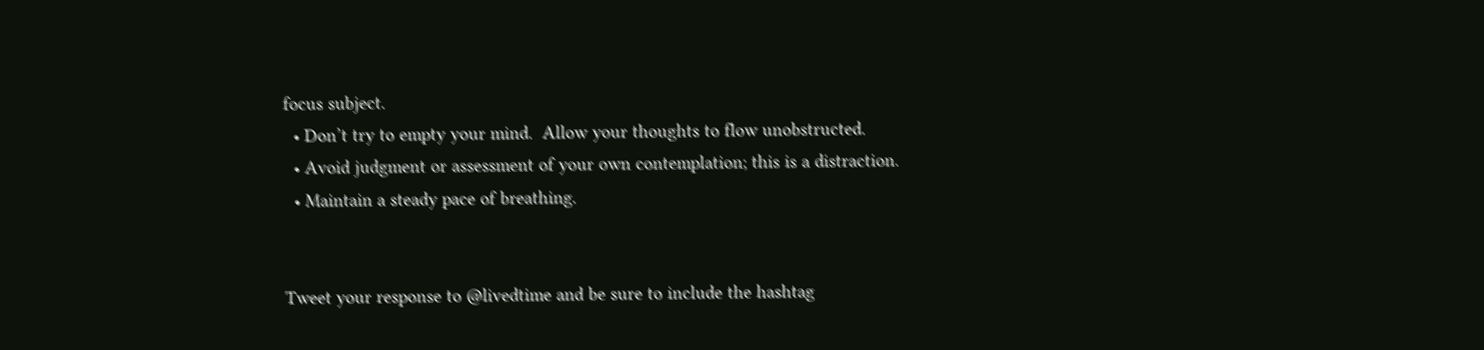focus subject.
  • Don’t try to empty your mind.  Allow your thoughts to flow unobstructed.
  • Avoid judgment or assessment of your own contemplation; this is a distraction.
  • Maintain a steady pace of breathing.


Tweet your response to @livedtime and be sure to include the hashtag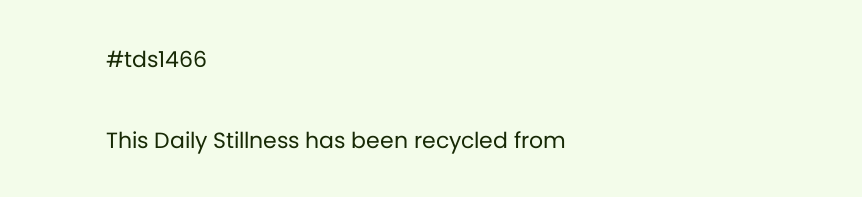#tds1466

This Daily Stillness has been recycled from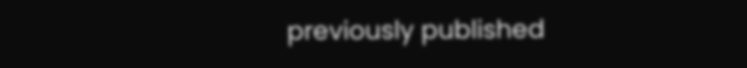previously published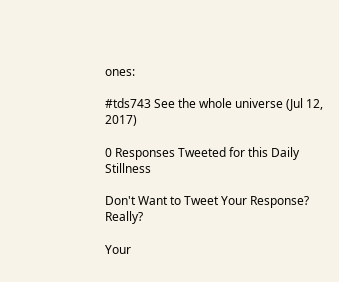ones:

#tds743 See the whole universe (Jul 12, 2017)

0 Responses Tweeted for this Daily Stillness

Don't Want to Tweet Your Response? Really?

Your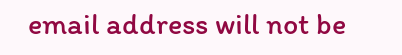email address will not be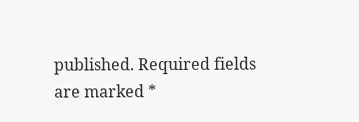published. Required fields are marked *